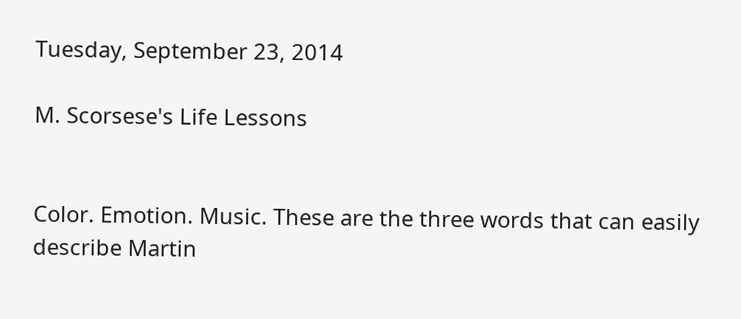Tuesday, September 23, 2014

M. Scorsese's Life Lessons


Color. Emotion. Music. These are the three words that can easily describe Martin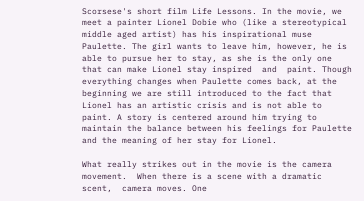Scorsese's short film Life Lessons. In the movie, we meet a painter Lionel Dobie who (like a stereotypical middle aged artist) has his inspirational muse Paulette. The girl wants to leave him, however, he is able to pursue her to stay, as she is the only one that can make Lionel stay inspired  and  paint. Though everything changes when Paulette comes back, at the beginning we are still introduced to the fact that Lionel has an artistic crisis and is not able to paint. A story is centered around him trying to maintain the balance between his feelings for Paulette and the meaning of her stay for Lionel.

What really strikes out in the movie is the camera movement.  When there is a scene with a dramatic scent,  camera moves. One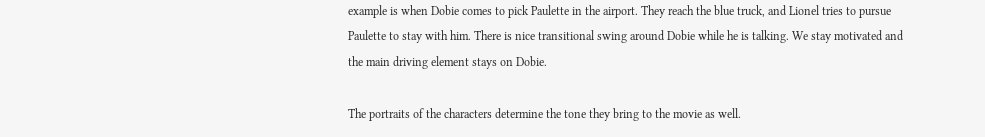example is when Dobie comes to pick Paulette in the airport. They reach the blue truck, and Lionel tries to pursue Paulette to stay with him. There is nice transitional swing around Dobie while he is talking. We stay motivated and the main driving element stays on Dobie.

The portraits of the characters determine the tone they bring to the movie as well.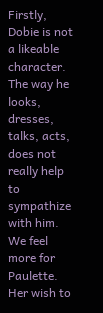Firstly, Dobie is not a likeable character. The way he looks, dresses, talks, acts, does not really help to sympathize with him. We feel more for Paulette. Her wish to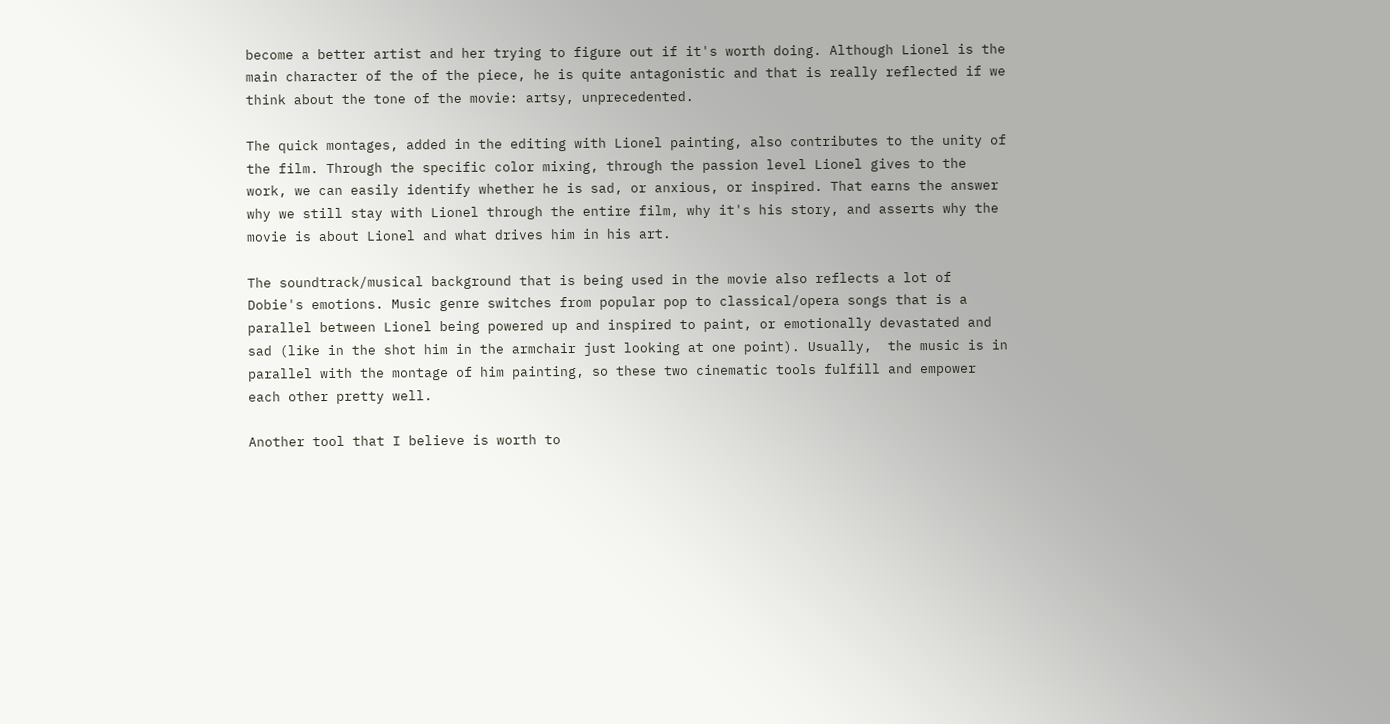become a better artist and her trying to figure out if it's worth doing. Although Lionel is the main character of the of the piece, he is quite antagonistic and that is really reflected if we think about the tone of the movie: artsy, unprecedented.

The quick montages, added in the editing with Lionel painting, also contributes to the unity of the film. Through the specific color mixing, through the passion level Lionel gives to the work, we can easily identify whether he is sad, or anxious, or inspired. That earns the answer why we still stay with Lionel through the entire film, why it's his story, and asserts why the movie is about Lionel and what drives him in his art.

The soundtrack/musical background that is being used in the movie also reflects a lot of Dobie's emotions. Music genre switches from popular pop to classical/opera songs that is a parallel between Lionel being powered up and inspired to paint, or emotionally devastated and sad (like in the shot him in the armchair just looking at one point). Usually,  the music is in parallel with the montage of him painting, so these two cinematic tools fulfill and empower each other pretty well.

Another tool that I believe is worth to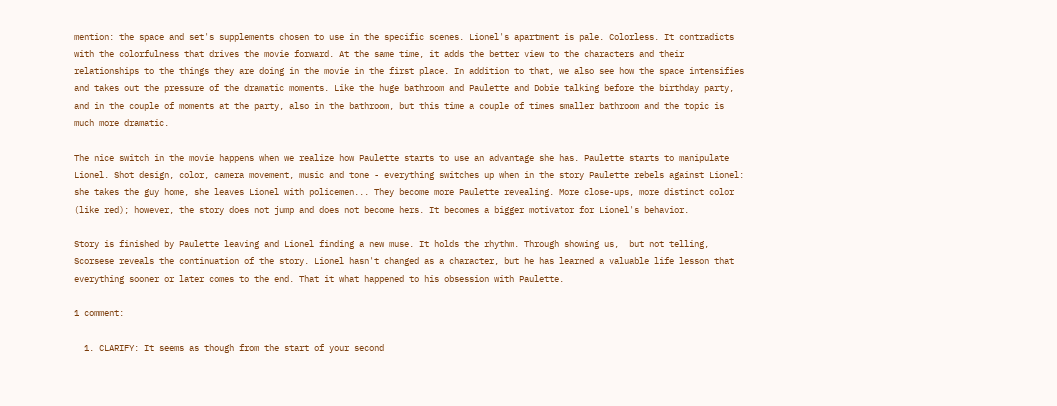mention: the space and set's supplements chosen to use in the specific scenes. Lionel's apartment is pale. Colorless. It contradicts with the colorfulness that drives the movie forward. At the same time, it adds the better view to the characters and their relationships to the things they are doing in the movie in the first place. In addition to that, we also see how the space intensifies and takes out the pressure of the dramatic moments. Like the huge bathroom and Paulette and Dobie talking before the birthday party, and in the couple of moments at the party, also in the bathroom, but this time a couple of times smaller bathroom and the topic is much more dramatic.

The nice switch in the movie happens when we realize how Paulette starts to use an advantage she has. Paulette starts to manipulate Lionel. Shot design, color, camera movement, music and tone - everything switches up when in the story Paulette rebels against Lionel: she takes the guy home, she leaves Lionel with policemen... They become more Paulette revealing. More close-ups, more distinct color (like red); however, the story does not jump and does not become hers. It becomes a bigger motivator for Lionel's behavior.

Story is finished by Paulette leaving and Lionel finding a new muse. It holds the rhythm. Through showing us,  but not telling, Scorsese reveals the continuation of the story. Lionel hasn't changed as a character, but he has learned a valuable life lesson that everything sooner or later comes to the end. That it what happened to his obsession with Paulette.

1 comment:

  1. CLARIFY: It seems as though from the start of your second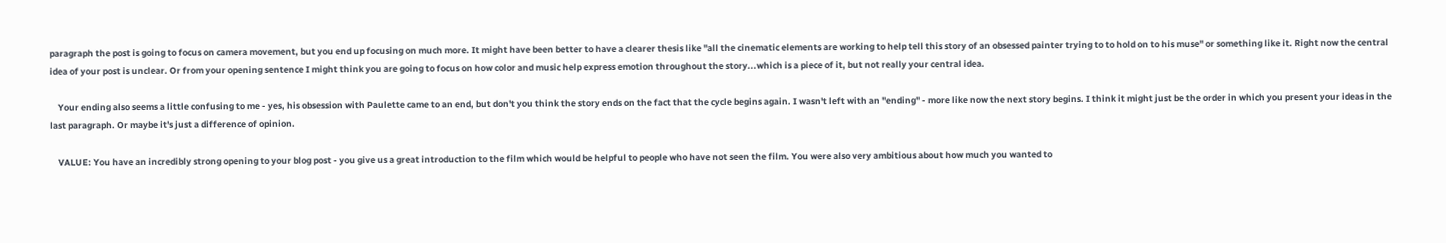paragraph the post is going to focus on camera movement, but you end up focusing on much more. It might have been better to have a clearer thesis like "all the cinematic elements are working to help tell this story of an obsessed painter trying to to hold on to his muse" or something like it. Right now the central idea of your post is unclear. Or from your opening sentence I might think you are going to focus on how color and music help express emotion throughout the story...which is a piece of it, but not really your central idea.

    Your ending also seems a little confusing to me - yes, his obsession with Paulette came to an end, but don't you think the story ends on the fact that the cycle begins again. I wasn't left with an "ending" - more like now the next story begins. I think it might just be the order in which you present your ideas in the last paragraph. Or maybe it's just a difference of opinion.

    VALUE: You have an incredibly strong opening to your blog post - you give us a great introduction to the film which would be helpful to people who have not seen the film. You were also very ambitious about how much you wanted to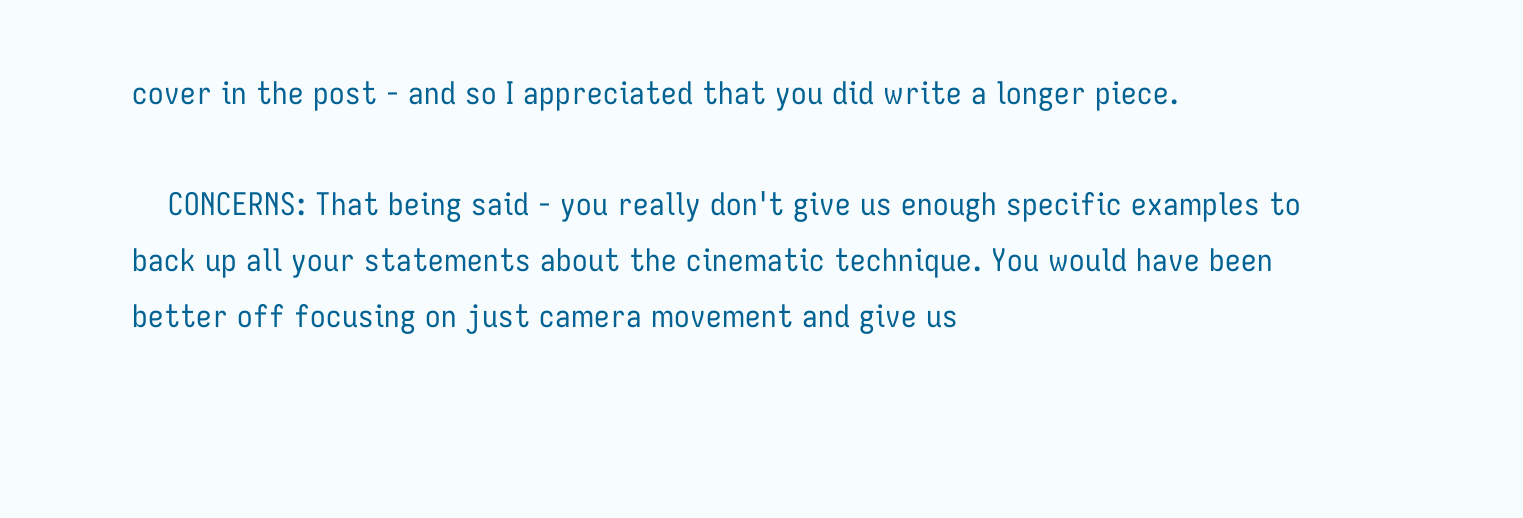cover in the post - and so I appreciated that you did write a longer piece.

    CONCERNS: That being said - you really don't give us enough specific examples to back up all your statements about the cinematic technique. You would have been better off focusing on just camera movement and give us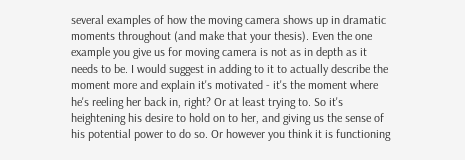several examples of how the moving camera shows up in dramatic moments throughout (and make that your thesis). Even the one example you give us for moving camera is not as in depth as it needs to be. I would suggest in adding to it to actually describe the moment more and explain it's motivated - it's the moment where he's reeling her back in, right? Or at least trying to. So it's heightening his desire to hold on to her, and giving us the sense of his potential power to do so. Or however you think it is functioning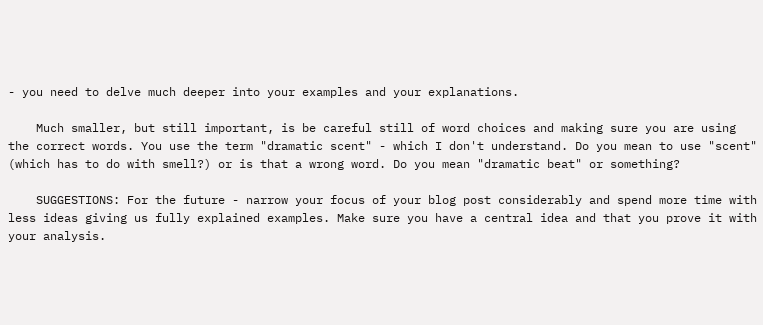- you need to delve much deeper into your examples and your explanations.

    Much smaller, but still important, is be careful still of word choices and making sure you are using the correct words. You use the term "dramatic scent" - which I don't understand. Do you mean to use "scent" (which has to do with smell?) or is that a wrong word. Do you mean "dramatic beat" or something?

    SUGGESTIONS: For the future - narrow your focus of your blog post considerably and spend more time with less ideas giving us fully explained examples. Make sure you have a central idea and that you prove it with your analysis.